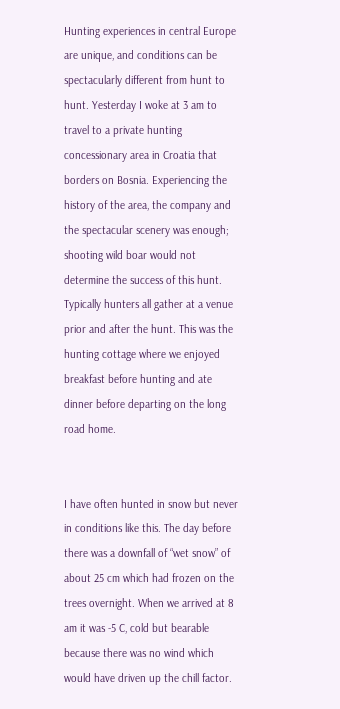Hunting experiences in central Europe are unique, and conditions can be spectacularly different from hunt to hunt. Yesterday I woke at 3 am to travel to a private hunting concessionary area in Croatia that borders on Bosnia. Experiencing the history of the area, the company and the spectacular scenery was enough; shooting wild boar would not determine the success of this hunt. Typically hunters all gather at a venue prior and after the hunt. This was the hunting cottage where we enjoyed breakfast before hunting and ate dinner before departing on the long road home.


I have often hunted in snow but never in conditions like this. The day before there was a downfall of “wet snow” of about 25 cm which had frozen on the trees overnight. When we arrived at 8 am it was -5 C, cold but bearable because there was no wind which would have driven up the chill factor.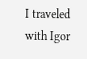I traveled with Igor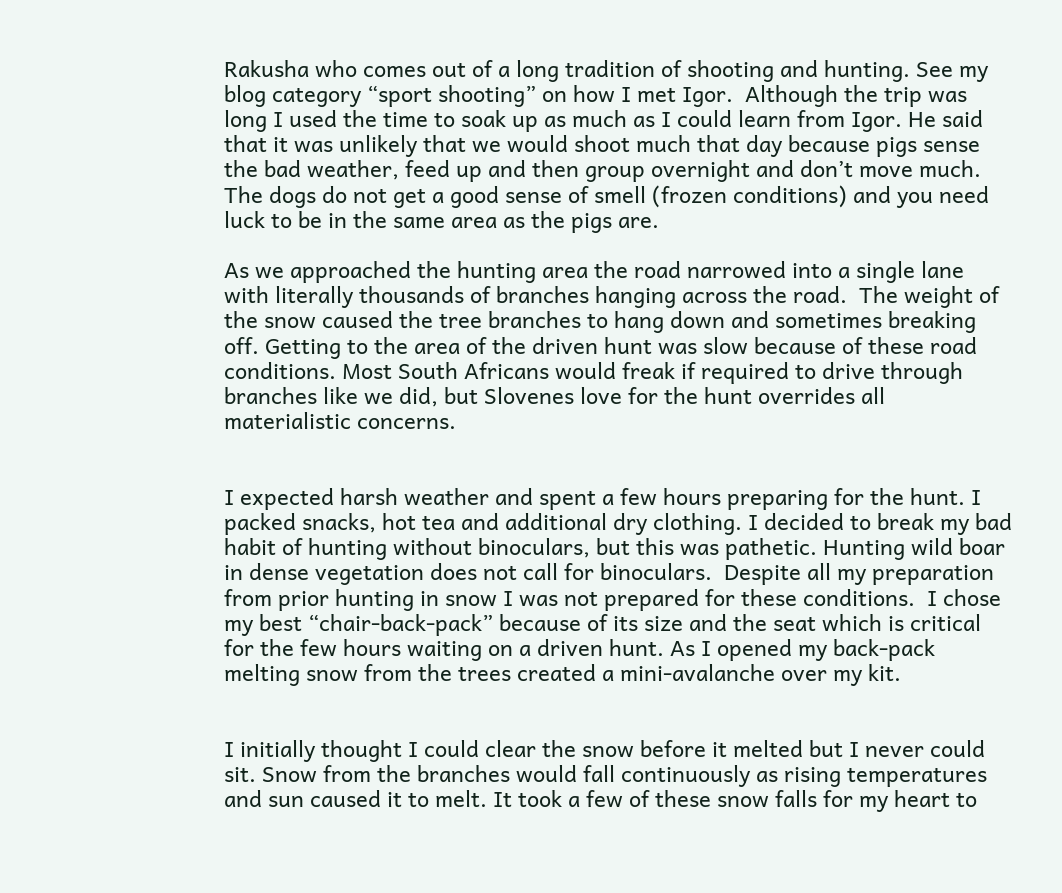Rakusha who comes out of a long tradition of shooting and hunting. See my blog category “sport shooting” on how I met Igor.  Although the trip was long I used the time to soak up as much as I could learn from Igor. He said that it was unlikely that we would shoot much that day because pigs sense the bad weather, feed up and then group overnight and don’t move much.  The dogs do not get a good sense of smell (frozen conditions) and you need luck to be in the same area as the pigs are.

As we approached the hunting area the road narrowed into a single lane with literally thousands of branches hanging across the road.  The weight of the snow caused the tree branches to hang down and sometimes breaking off. Getting to the area of the driven hunt was slow because of these road conditions. Most South Africans would freak if required to drive through branches like we did, but Slovenes love for the hunt overrides all materialistic concerns.


I expected harsh weather and spent a few hours preparing for the hunt. I packed snacks, hot tea and additional dry clothing. I decided to break my bad habit of hunting without binoculars, but this was pathetic. Hunting wild boar in dense vegetation does not call for binoculars.  Despite all my preparation from prior hunting in snow I was not prepared for these conditions.  I chose my best “chair-back-pack” because of its size and the seat which is critical for the few hours waiting on a driven hunt. As I opened my back-pack melting snow from the trees created a mini-avalanche over my kit.


I initially thought I could clear the snow before it melted but I never could sit. Snow from the branches would fall continuously as rising temperatures and sun caused it to melt. It took a few of these snow falls for my heart to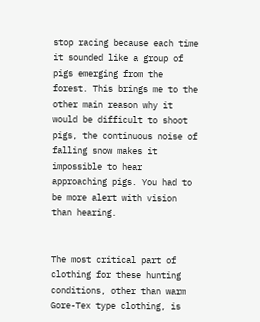stop racing because each time it sounded like a group of pigs emerging from the forest. This brings me to the other main reason why it would be difficult to shoot pigs, the continuous noise of falling snow makes it impossible to hear approaching pigs. You had to be more alert with vision than hearing.


The most critical part of clothing for these hunting conditions, other than warm Gore-Tex type clothing, is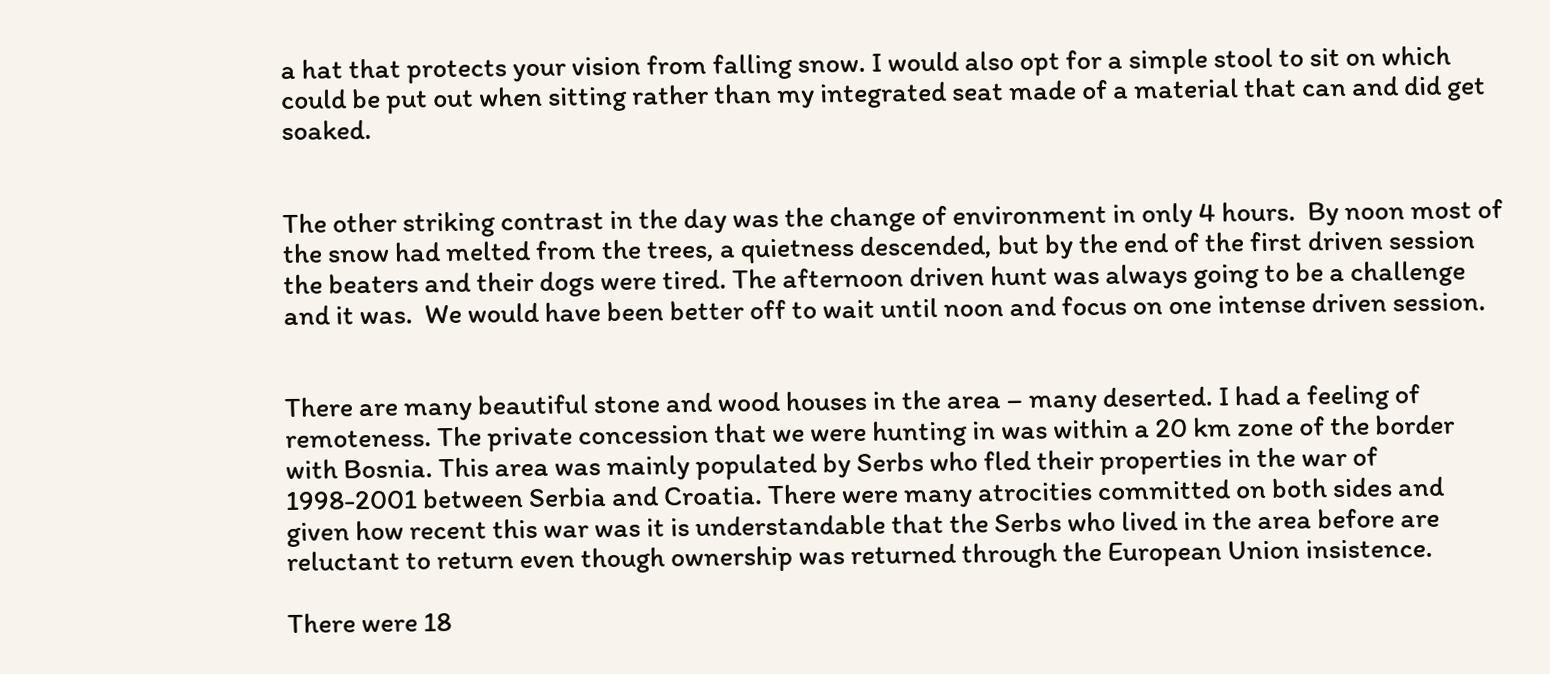a hat that protects your vision from falling snow. I would also opt for a simple stool to sit on which could be put out when sitting rather than my integrated seat made of a material that can and did get soaked.


The other striking contrast in the day was the change of environment in only 4 hours.  By noon most of the snow had melted from the trees, a quietness descended, but by the end of the first driven session the beaters and their dogs were tired. The afternoon driven hunt was always going to be a challenge and it was.  We would have been better off to wait until noon and focus on one intense driven session.


There are many beautiful stone and wood houses in the area – many deserted. I had a feeling of remoteness. The private concession that we were hunting in was within a 20 km zone of the border with Bosnia. This area was mainly populated by Serbs who fled their properties in the war of 1998-2001 between Serbia and Croatia. There were many atrocities committed on both sides and given how recent this war was it is understandable that the Serbs who lived in the area before are reluctant to return even though ownership was returned through the European Union insistence.

There were 18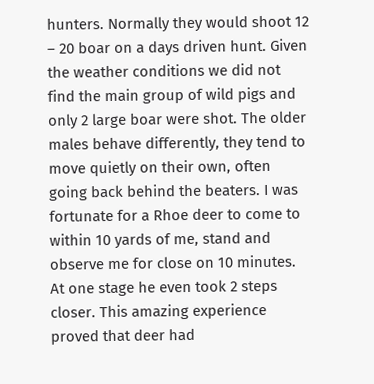hunters. Normally they would shoot 12 – 20 boar on a days driven hunt. Given the weather conditions we did not find the main group of wild pigs and only 2 large boar were shot. The older males behave differently, they tend to move quietly on their own, often going back behind the beaters. I was fortunate for a Rhoe deer to come to within 10 yards of me, stand and observe me for close on 10 minutes. At one stage he even took 2 steps closer. This amazing experience proved that deer had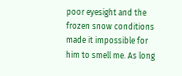poor eyesight and the frozen snow conditions made it impossible for him to smell me. As long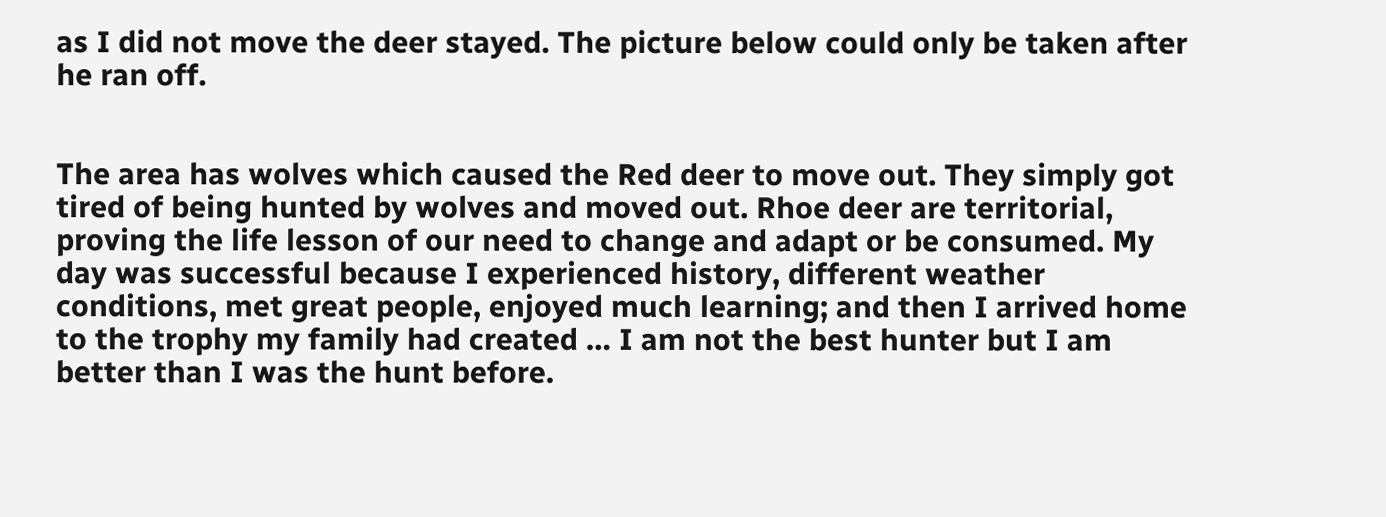as I did not move the deer stayed. The picture below could only be taken after he ran off.


The area has wolves which caused the Red deer to move out. They simply got tired of being hunted by wolves and moved out. Rhoe deer are territorial, proving the life lesson of our need to change and adapt or be consumed. My day was successful because I experienced history, different weather conditions, met great people, enjoyed much learning; and then I arrived home to the trophy my family had created … I am not the best hunter but I am better than I was the hunt before.